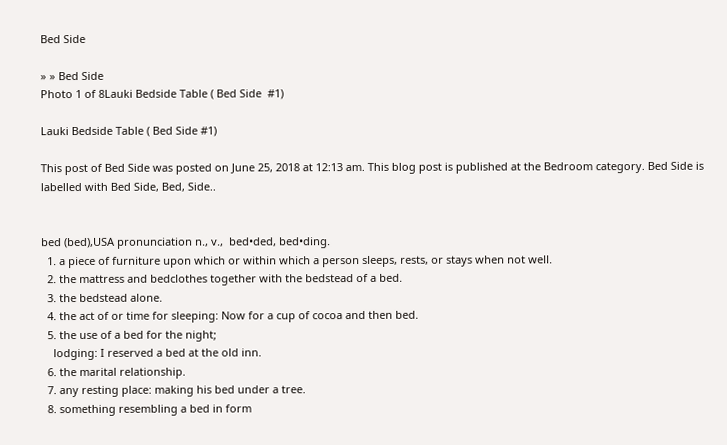Bed Side

» » Bed Side
Photo 1 of 8Lauki Bedside Table ( Bed Side  #1)

Lauki Bedside Table ( Bed Side #1)

This post of Bed Side was posted on June 25, 2018 at 12:13 am. This blog post is published at the Bedroom category. Bed Side is labelled with Bed Side, Bed, Side..


bed (bed),USA pronunciation n., v.,  bed•ded, bed•ding.
  1. a piece of furniture upon which or within which a person sleeps, rests, or stays when not well.
  2. the mattress and bedclothes together with the bedstead of a bed.
  3. the bedstead alone.
  4. the act of or time for sleeping: Now for a cup of cocoa and then bed.
  5. the use of a bed for the night;
    lodging: I reserved a bed at the old inn.
  6. the marital relationship.
  7. any resting place: making his bed under a tree.
  8. something resembling a bed in form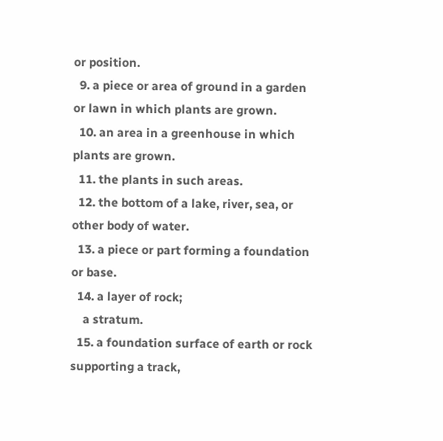or position.
  9. a piece or area of ground in a garden or lawn in which plants are grown.
  10. an area in a greenhouse in which plants are grown.
  11. the plants in such areas.
  12. the bottom of a lake, river, sea, or other body of water.
  13. a piece or part forming a foundation or base.
  14. a layer of rock;
    a stratum.
  15. a foundation surface of earth or rock supporting a track,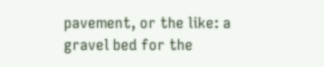pavement, or the like: a gravel bed for the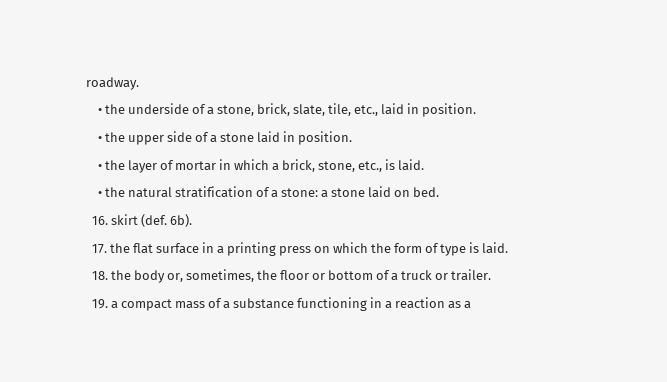roadway.
    • the underside of a stone, brick, slate, tile, etc., laid in position.
    • the upper side of a stone laid in position.
    • the layer of mortar in which a brick, stone, etc., is laid.
    • the natural stratification of a stone: a stone laid on bed.
  16. skirt (def. 6b).
  17. the flat surface in a printing press on which the form of type is laid.
  18. the body or, sometimes, the floor or bottom of a truck or trailer.
  19. a compact mass of a substance functioning in a reaction as a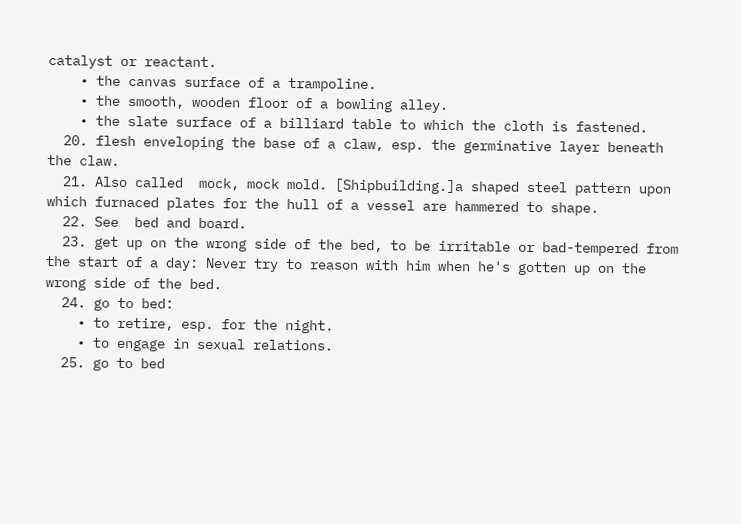catalyst or reactant.
    • the canvas surface of a trampoline.
    • the smooth, wooden floor of a bowling alley.
    • the slate surface of a billiard table to which the cloth is fastened.
  20. flesh enveloping the base of a claw, esp. the germinative layer beneath the claw.
  21. Also called  mock, mock mold. [Shipbuilding.]a shaped steel pattern upon which furnaced plates for the hull of a vessel are hammered to shape.
  22. See  bed and board.
  23. get up on the wrong side of the bed, to be irritable or bad-tempered from the start of a day: Never try to reason with him when he's gotten up on the wrong side of the bed.
  24. go to bed:
    • to retire, esp. for the night.
    • to engage in sexual relations.
  25. go to bed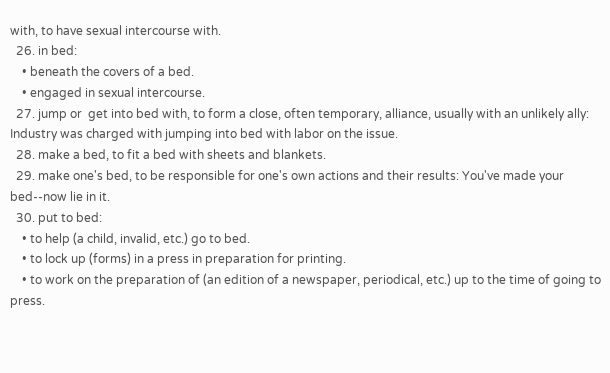with, to have sexual intercourse with.
  26. in bed:
    • beneath the covers of a bed.
    • engaged in sexual intercourse.
  27. jump or  get into bed with, to form a close, often temporary, alliance, usually with an unlikely ally: Industry was charged with jumping into bed with labor on the issue.
  28. make a bed, to fit a bed with sheets and blankets.
  29. make one's bed, to be responsible for one's own actions and their results: You've made your bed--now lie in it.
  30. put to bed:
    • to help (a child, invalid, etc.) go to bed.
    • to lock up (forms) in a press in preparation for printing.
    • to work on the preparation of (an edition of a newspaper, periodical, etc.) up to the time of going to press.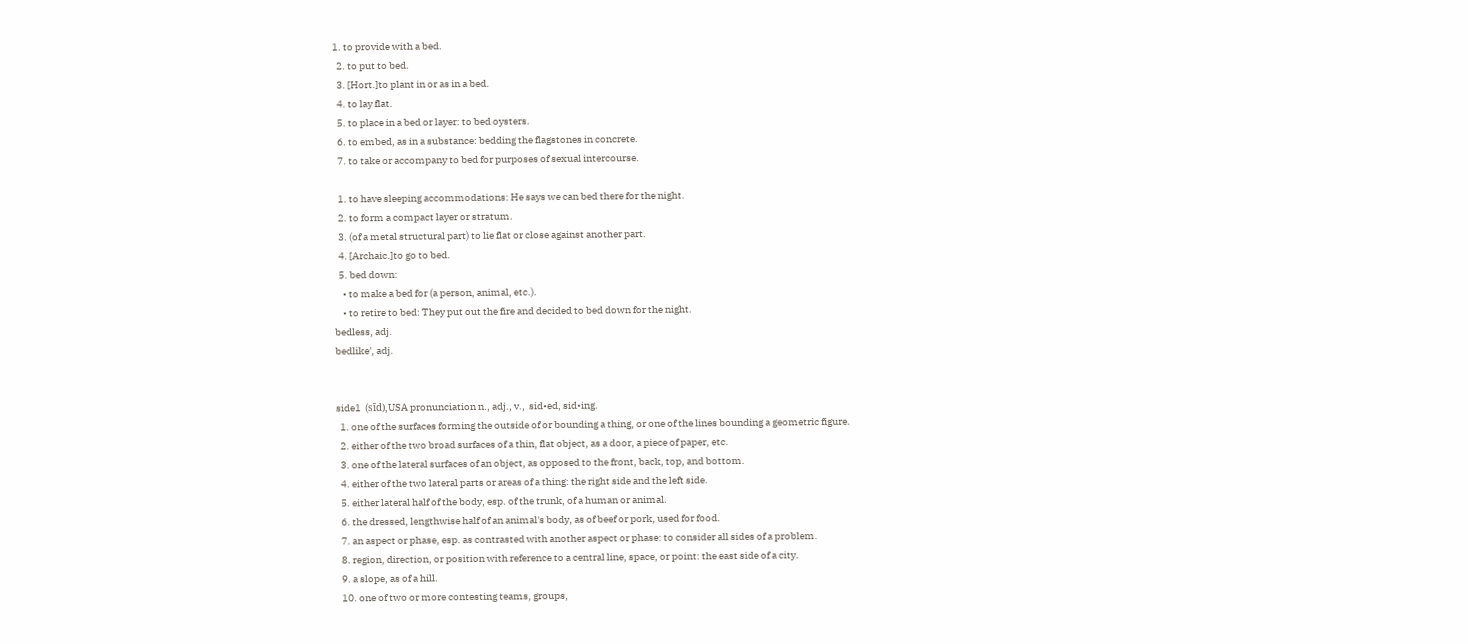1. to provide with a bed.
  2. to put to bed.
  3. [Hort.]to plant in or as in a bed.
  4. to lay flat.
  5. to place in a bed or layer: to bed oysters.
  6. to embed, as in a substance: bedding the flagstones in concrete.
  7. to take or accompany to bed for purposes of sexual intercourse.

  1. to have sleeping accommodations: He says we can bed there for the night.
  2. to form a compact layer or stratum.
  3. (of a metal structural part) to lie flat or close against another part.
  4. [Archaic.]to go to bed.
  5. bed down:
    • to make a bed for (a person, animal, etc.).
    • to retire to bed: They put out the fire and decided to bed down for the night.
bedless, adj.
bedlike′, adj.


side1  (sīd),USA pronunciation n., adj., v.,  sid•ed, sid•ing.
  1. one of the surfaces forming the outside of or bounding a thing, or one of the lines bounding a geometric figure.
  2. either of the two broad surfaces of a thin, flat object, as a door, a piece of paper, etc.
  3. one of the lateral surfaces of an object, as opposed to the front, back, top, and bottom.
  4. either of the two lateral parts or areas of a thing: the right side and the left side.
  5. either lateral half of the body, esp. of the trunk, of a human or animal.
  6. the dressed, lengthwise half of an animal's body, as of beef or pork, used for food.
  7. an aspect or phase, esp. as contrasted with another aspect or phase: to consider all sides of a problem.
  8. region, direction, or position with reference to a central line, space, or point: the east side of a city.
  9. a slope, as of a hill.
  10. one of two or more contesting teams, groups,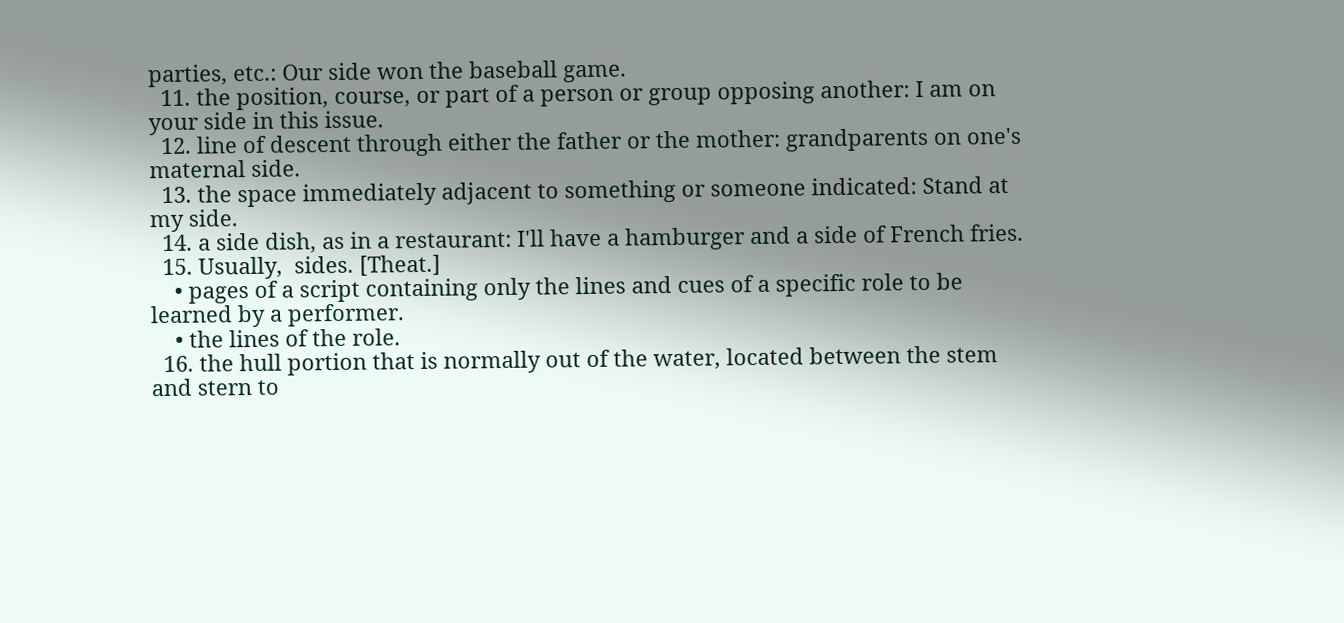parties, etc.: Our side won the baseball game.
  11. the position, course, or part of a person or group opposing another: I am on your side in this issue.
  12. line of descent through either the father or the mother: grandparents on one's maternal side.
  13. the space immediately adjacent to something or someone indicated: Stand at my side.
  14. a side dish, as in a restaurant: I'll have a hamburger and a side of French fries.
  15. Usually,  sides. [Theat.]
    • pages of a script containing only the lines and cues of a specific role to be learned by a performer.
    • the lines of the role.
  16. the hull portion that is normally out of the water, located between the stem and stern to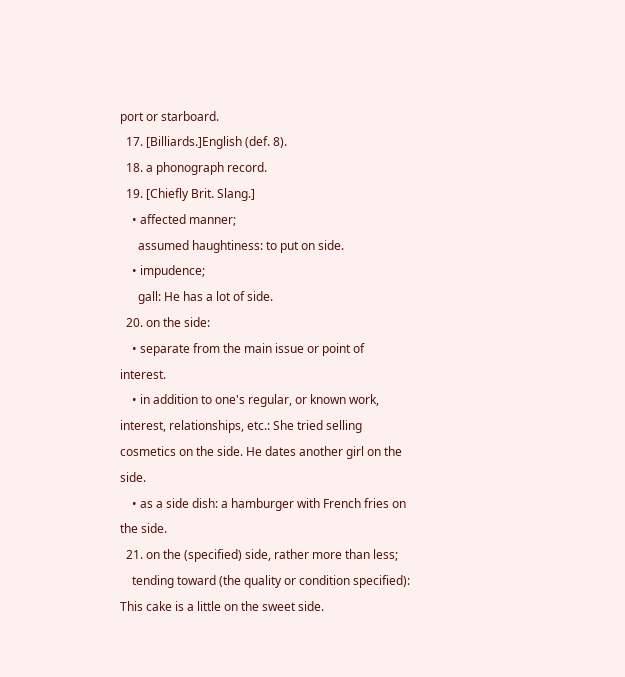port or starboard.
  17. [Billiards.]English (def. 8).
  18. a phonograph record.
  19. [Chiefly Brit. Slang.]
    • affected manner;
      assumed haughtiness: to put on side.
    • impudence;
      gall: He has a lot of side.
  20. on the side:
    • separate from the main issue or point of interest.
    • in addition to one's regular, or known work, interest, relationships, etc.: She tried selling cosmetics on the side. He dates another girl on the side.
    • as a side dish: a hamburger with French fries on the side.
  21. on the (specified) side, rather more than less;
    tending toward (the quality or condition specified): This cake is a little on the sweet side.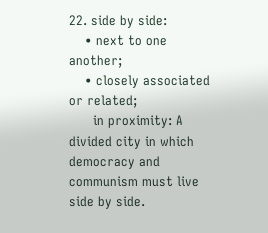22. side by side:
    • next to one another;
    • closely associated or related;
      in proximity: A divided city in which democracy and communism must live side by side.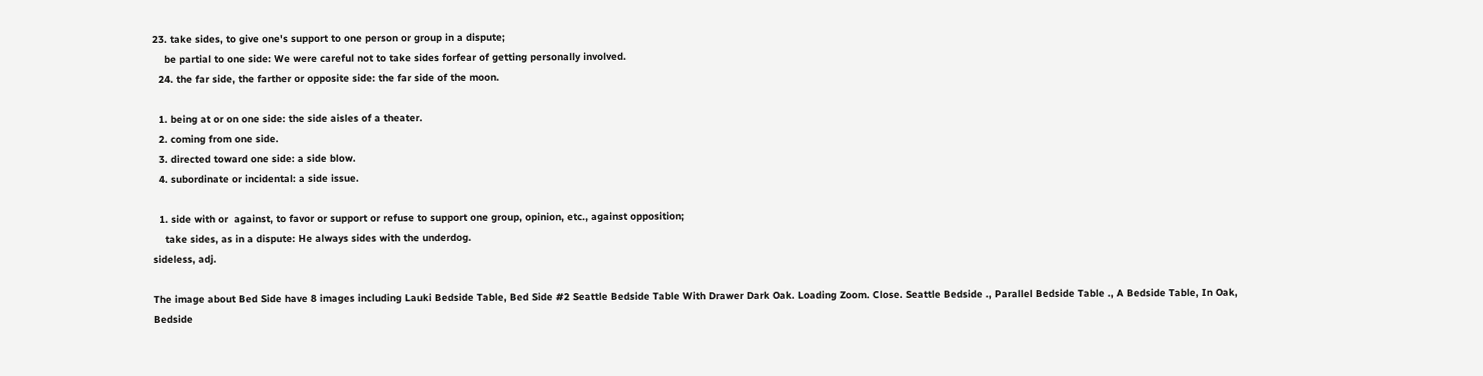23. take sides, to give one's support to one person or group in a dispute;
    be partial to one side: We were careful not to take sides forfear of getting personally involved.
  24. the far side, the farther or opposite side: the far side of the moon.

  1. being at or on one side: the side aisles of a theater.
  2. coming from one side.
  3. directed toward one side: a side blow.
  4. subordinate or incidental: a side issue.

  1. side with or  against, to favor or support or refuse to support one group, opinion, etc., against opposition;
    take sides, as in a dispute: He always sides with the underdog.
sideless, adj.

The image about Bed Side have 8 images including Lauki Bedside Table, Bed Side #2 Seattle Bedside Table With Drawer Dark Oak. Loading Zoom. Close. Seattle Bedside ., Parallel Bedside Table ., A Bedside Table, In Oak, Bedside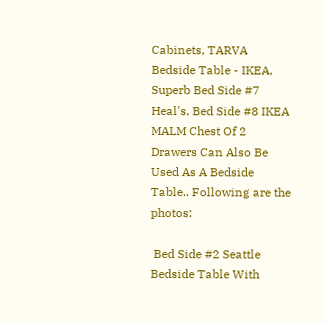Cabinets, TARVA Bedside Table - IKEA, Superb Bed Side #7 Heal's, Bed Side #8 IKEA MALM Chest Of 2 Drawers Can Also Be Used As A Bedside Table.. Following are the photos:

 Bed Side #2 Seattle Bedside Table With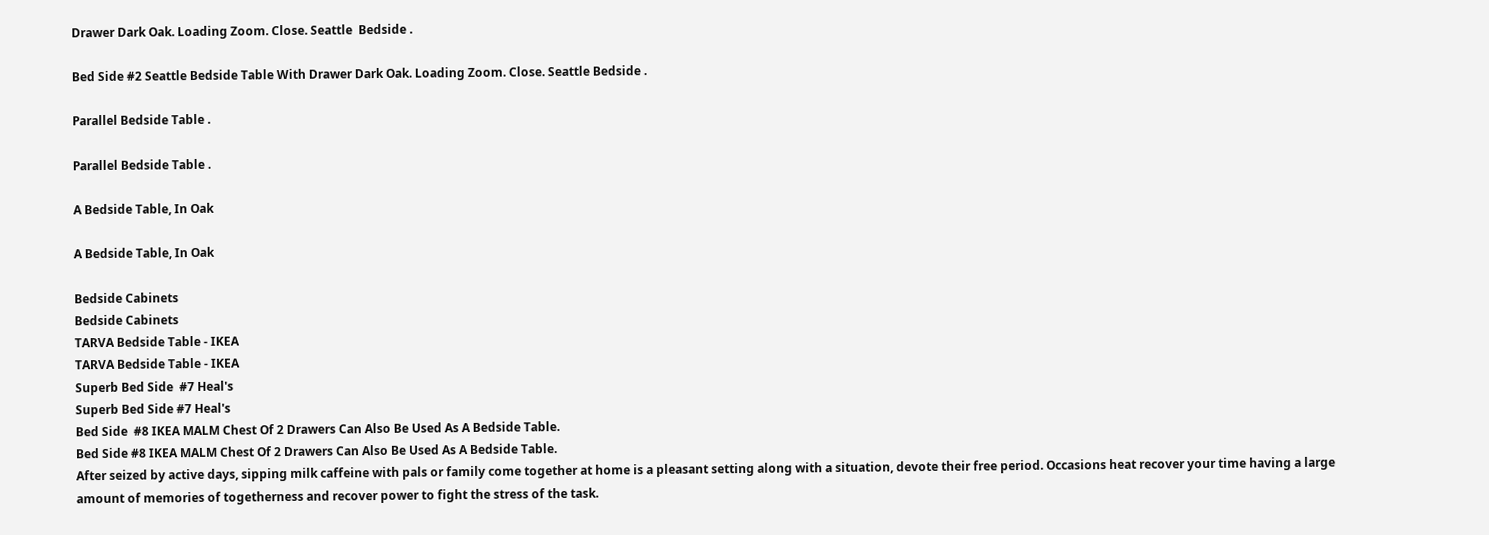Drawer Dark Oak. Loading Zoom. Close. Seattle  Bedside .

Bed Side #2 Seattle Bedside Table With Drawer Dark Oak. Loading Zoom. Close. Seattle Bedside .

Parallel Bedside Table .

Parallel Bedside Table .

A Bedside Table, In Oak

A Bedside Table, In Oak

Bedside Cabinets
Bedside Cabinets
TARVA Bedside Table - IKEA
TARVA Bedside Table - IKEA
Superb Bed Side  #7 Heal's
Superb Bed Side #7 Heal's
Bed Side  #8 IKEA MALM Chest Of 2 Drawers Can Also Be Used As A Bedside Table.
Bed Side #8 IKEA MALM Chest Of 2 Drawers Can Also Be Used As A Bedside Table.
After seized by active days, sipping milk caffeine with pals or family come together at home is a pleasant setting along with a situation, devote their free period. Occasions heat recover your time having a large amount of memories of togetherness and recover power to fight the stress of the task.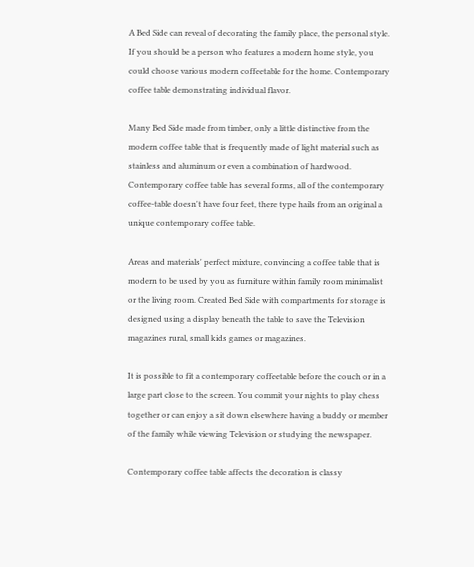A Bed Side can reveal of decorating the family place, the personal style. If you should be a person who features a modern home style, you could choose various modern coffeetable for the home. Contemporary coffee table demonstrating individual flavor.

Many Bed Side made from timber, only a little distinctive from the modern coffee table that is frequently made of light material such as stainless and aluminum or even a combination of hardwood. Contemporary coffee table has several forms, all of the contemporary coffee-table doesn't have four feet, there type hails from an original a unique contemporary coffee table.

Areas and materials' perfect mixture, convincing a coffee table that is modern to be used by you as furniture within family room minimalist or the living room. Created Bed Side with compartments for storage is designed using a display beneath the table to save the Television magazines rural, small kids games or magazines.

It is possible to fit a contemporary coffeetable before the couch or in a large part close to the screen. You commit your nights to play chess together or can enjoy a sit down elsewhere having a buddy or member of the family while viewing Television or studying the newspaper.

Contemporary coffee table affects the decoration is classy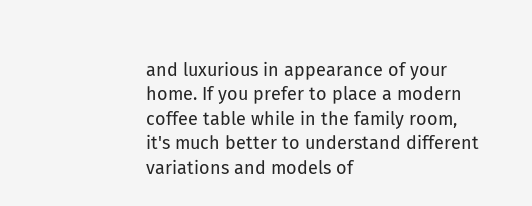and luxurious in appearance of your home. If you prefer to place a modern coffee table while in the family room, it's much better to understand different variations and models of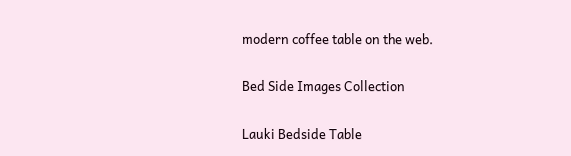modern coffee table on the web.

Bed Side Images Collection

Lauki Bedside Table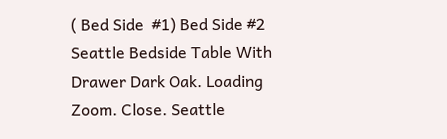( Bed Side  #1) Bed Side #2 Seattle Bedside Table With Drawer Dark Oak. Loading Zoom. Close. Seattle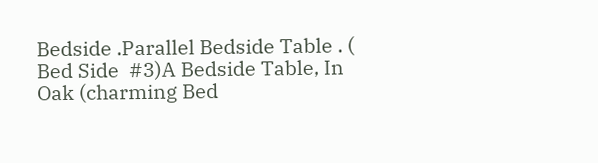Bedside .Parallel Bedside Table . ( Bed Side  #3)A Bedside Table, In Oak (charming Bed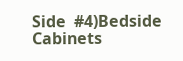Side  #4)Bedside Cabinets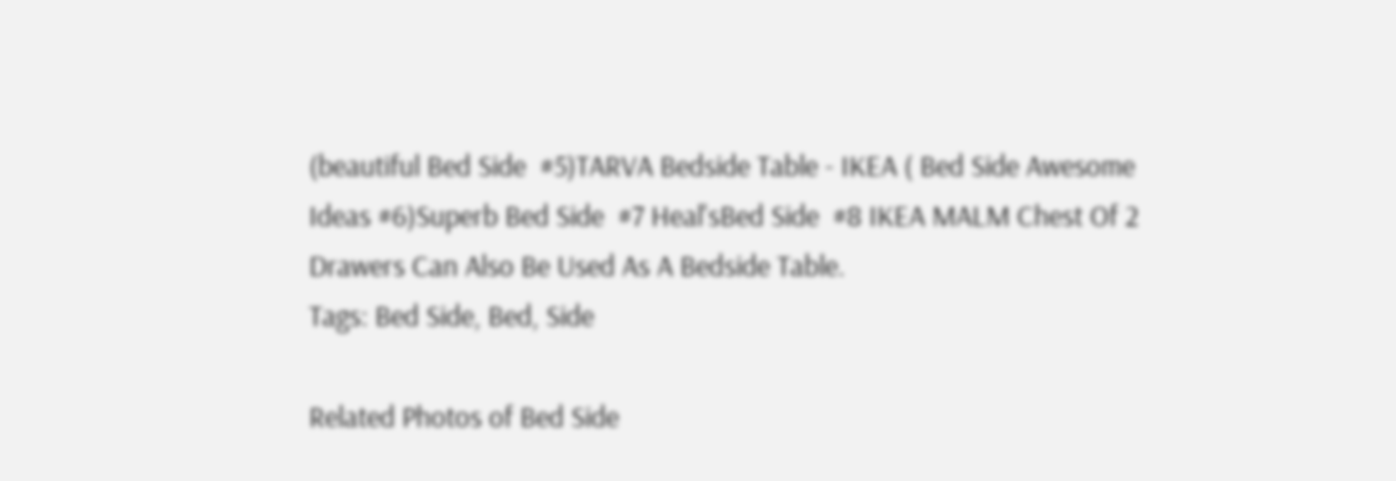(beautiful Bed Side  #5)TARVA Bedside Table - IKEA ( Bed Side Awesome Ideas #6)Superb Bed Side  #7 Heal'sBed Side  #8 IKEA MALM Chest Of 2 Drawers Can Also Be Used As A Bedside Table.
Tags: Bed Side, Bed, Side

Related Photos of Bed Side